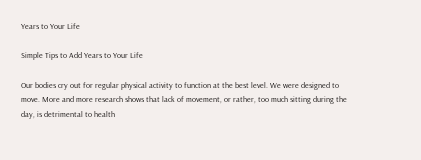Years to Your Life

Simple Tips to Add Years to Your Life

Our bodies cry out for regular physical activity to function at the best level. We were designed to move. More and more research shows that lack of movement, or rather, too much sitting during the day, is detrimental to health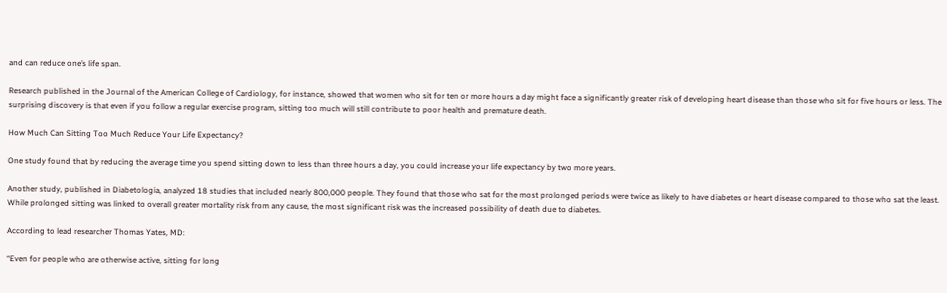and can reduce one’s life span.

Research published in the Journal of the American College of Cardiology, for instance, showed that women who sit for ten or more hours a day might face a significantly greater risk of developing heart disease than those who sit for five hours or less. The surprising discovery is that even if you follow a regular exercise program, sitting too much will still contribute to poor health and premature death.

How Much Can Sitting Too Much Reduce Your Life Expectancy?

One study found that by reducing the average time you spend sitting down to less than three hours a day, you could increase your life expectancy by two more years.

Another study, published in Diabetologia, analyzed 18 studies that included nearly 800,000 people. They found that those who sat for the most prolonged periods were twice as likely to have diabetes or heart disease compared to those who sat the least. While prolonged sitting was linked to overall greater mortality risk from any cause, the most significant risk was the increased possibility of death due to diabetes.

According to lead researcher Thomas Yates, MD:

“Even for people who are otherwise active, sitting for long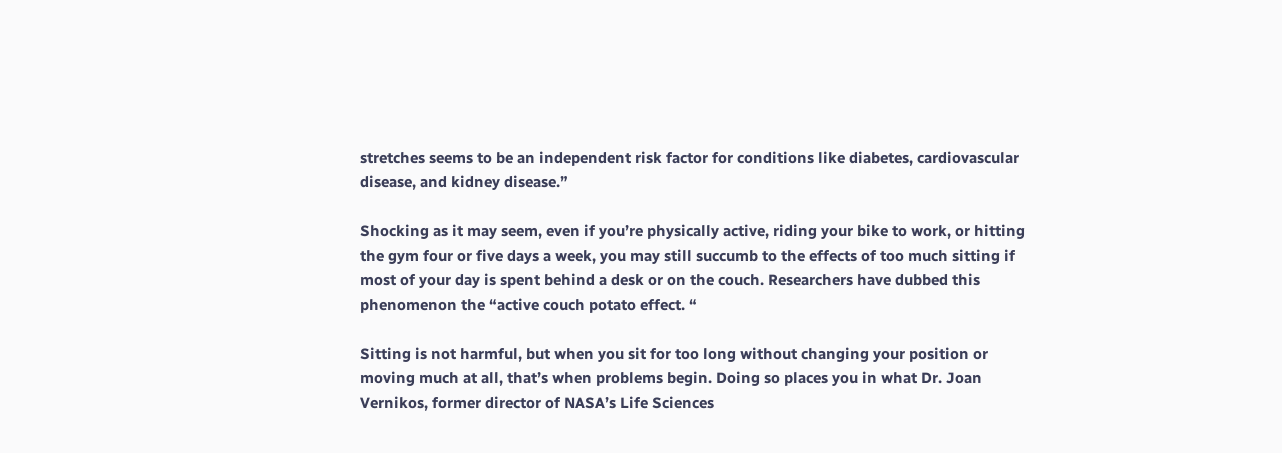stretches seems to be an independent risk factor for conditions like diabetes, cardiovascular disease, and kidney disease.”

Shocking as it may seem, even if you’re physically active, riding your bike to work, or hitting the gym four or five days a week, you may still succumb to the effects of too much sitting if most of your day is spent behind a desk or on the couch. Researchers have dubbed this phenomenon the “active couch potato effect. “

Sitting is not harmful, but when you sit for too long without changing your position or moving much at all, that’s when problems begin. Doing so places you in what Dr. Joan Vernikos, former director of NASA’s Life Sciences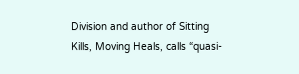Division and author of Sitting Kills, Moving Heals, calls “quasi-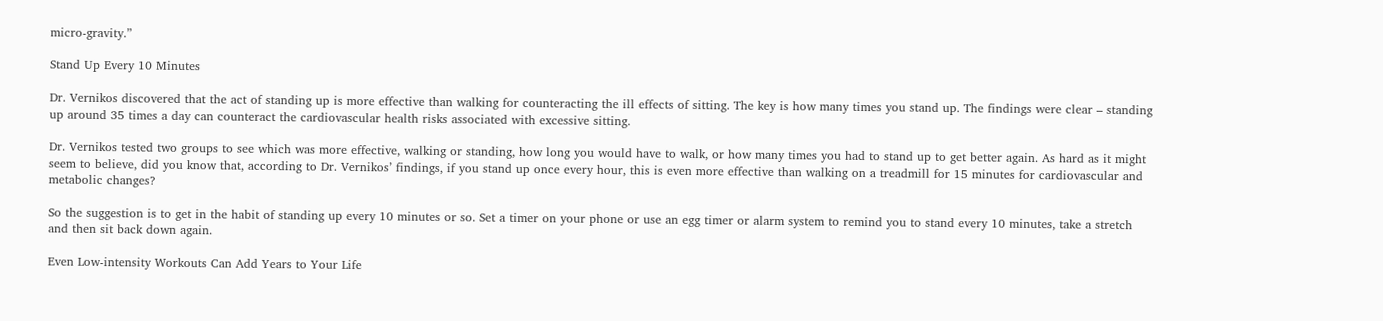micro-gravity.”

Stand Up Every 10 Minutes

Dr. Vernikos discovered that the act of standing up is more effective than walking for counteracting the ill effects of sitting. The key is how many times you stand up. The findings were clear – standing up around 35 times a day can counteract the cardiovascular health risks associated with excessive sitting.

Dr. Vernikos tested two groups to see which was more effective, walking or standing, how long you would have to walk, or how many times you had to stand up to get better again. As hard as it might seem to believe, did you know that, according to Dr. Vernikos’ findings, if you stand up once every hour, this is even more effective than walking on a treadmill for 15 minutes for cardiovascular and metabolic changes?

So the suggestion is to get in the habit of standing up every 10 minutes or so. Set a timer on your phone or use an egg timer or alarm system to remind you to stand every 10 minutes, take a stretch and then sit back down again.

Even Low-intensity Workouts Can Add Years to Your Life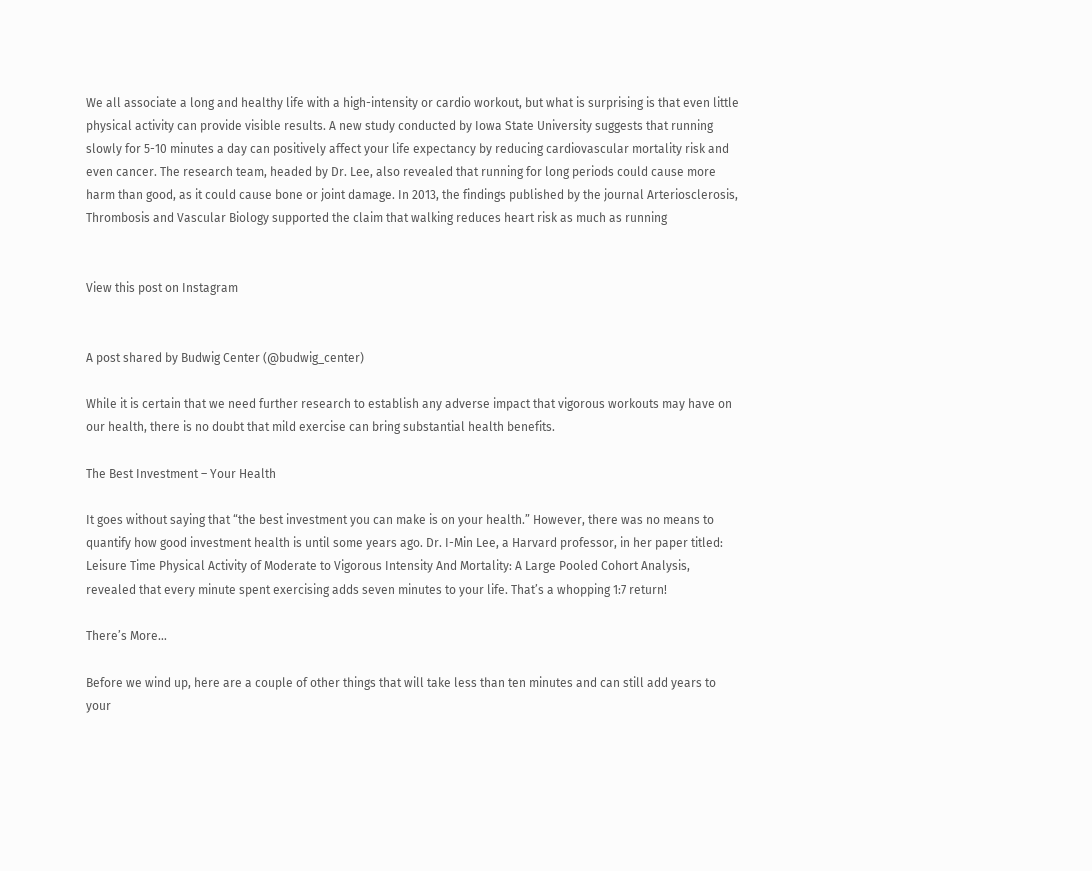We all associate a long and healthy life with a high-intensity or cardio workout, but what is surprising is that even little physical activity can provide visible results. A new study conducted by Iowa State University suggests that running slowly for 5-10 minutes a day can positively affect your life expectancy by reducing cardiovascular mortality risk and even cancer. The research team, headed by Dr. Lee, also revealed that running for long periods could cause more harm than good, as it could cause bone or joint damage. In 2013, the findings published by the journal Arteriosclerosis, Thrombosis and Vascular Biology supported the claim that walking reduces heart risk as much as running


View this post on Instagram


A post shared by Budwig Center (@budwig_center)

While it is certain that we need further research to establish any adverse impact that vigorous workouts may have on our health, there is no doubt that mild exercise can bring substantial health benefits.

The Best Investment – Your Health

It goes without saying that “the best investment you can make is on your health.” However, there was no means to quantify how good investment health is until some years ago. Dr. I-Min Lee, a Harvard professor, in her paper titled: Leisure Time Physical Activity of Moderate to Vigorous Intensity And Mortality: A Large Pooled Cohort Analysis, revealed that every minute spent exercising adds seven minutes to your life. That’s a whopping 1:7 return!

There’s More…

Before we wind up, here are a couple of other things that will take less than ten minutes and can still add years to your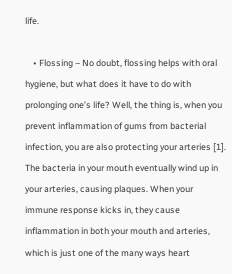life.

    • Flossing – No doubt, flossing helps with oral hygiene, but what does it have to do with prolonging one’s life? Well, the thing is, when you prevent inflammation of gums from bacterial infection, you are also protecting your arteries [1]. The bacteria in your mouth eventually wind up in your arteries, causing plaques. When your immune response kicks in, they cause inflammation in both your mouth and arteries, which is just one of the many ways heart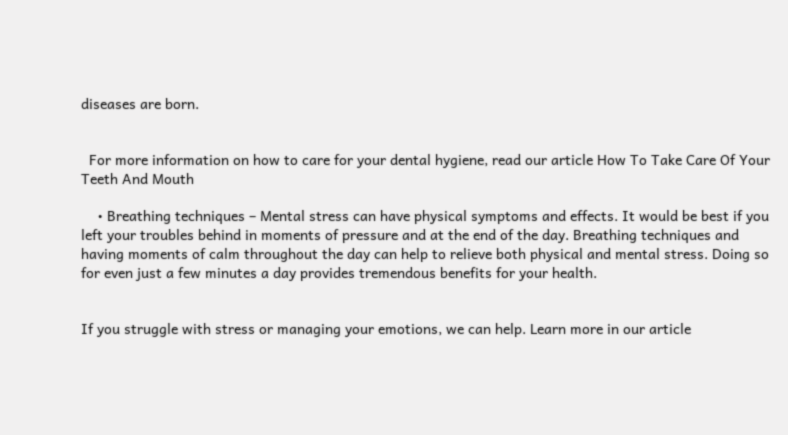diseases are born.


  For more information on how to care for your dental hygiene, read our article How To Take Care Of Your Teeth And Mouth

    • Breathing techniques – Mental stress can have physical symptoms and effects. It would be best if you left your troubles behind in moments of pressure and at the end of the day. Breathing techniques and having moments of calm throughout the day can help to relieve both physical and mental stress. Doing so for even just a few minutes a day provides tremendous benefits for your health.


If you struggle with stress or managing your emotions, we can help. Learn more in our article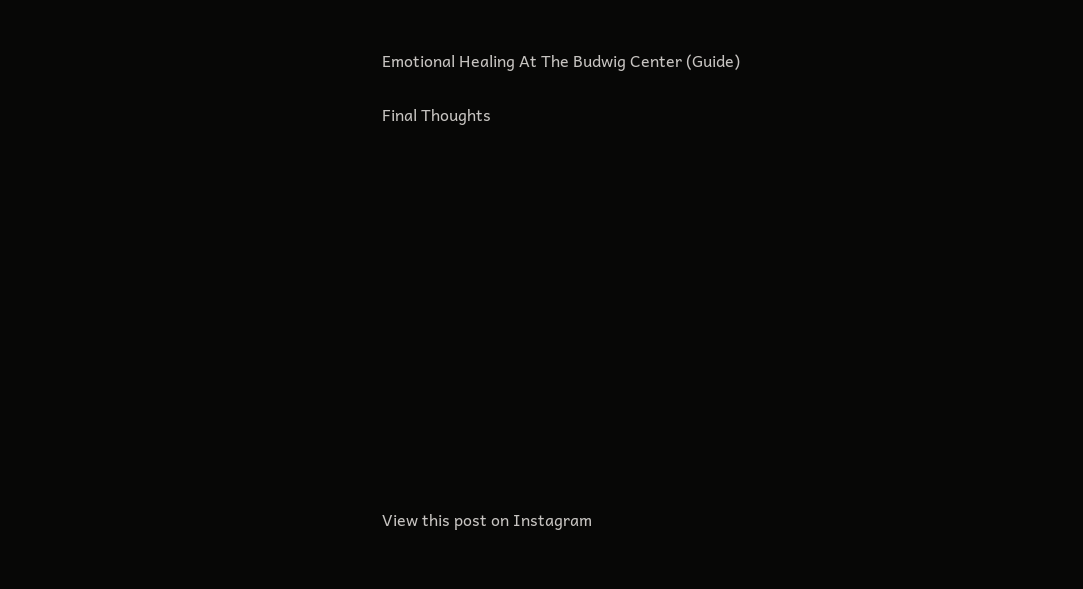Emotional Healing At The Budwig Center (Guide)

Final Thoughts














View this post on Instagram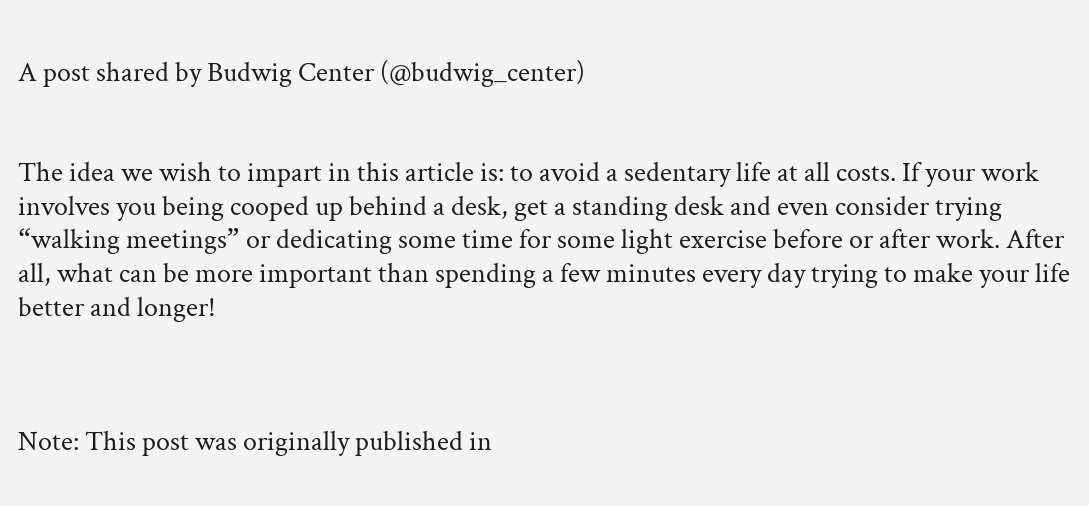A post shared by Budwig Center (@budwig_center)


The idea we wish to impart in this article is: to avoid a sedentary life at all costs. If your work involves you being cooped up behind a desk, get a standing desk and even consider trying “walking meetings” or dedicating some time for some light exercise before or after work. After all, what can be more important than spending a few minutes every day trying to make your life better and longer!



Note: This post was originally published in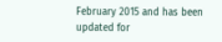February 2015 and has been updated for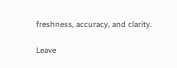freshness, accuracy, and clarity.

Leave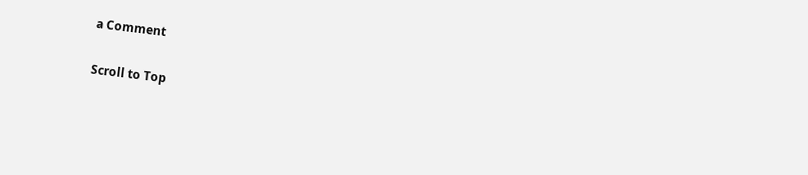a Comment

Scroll to Top